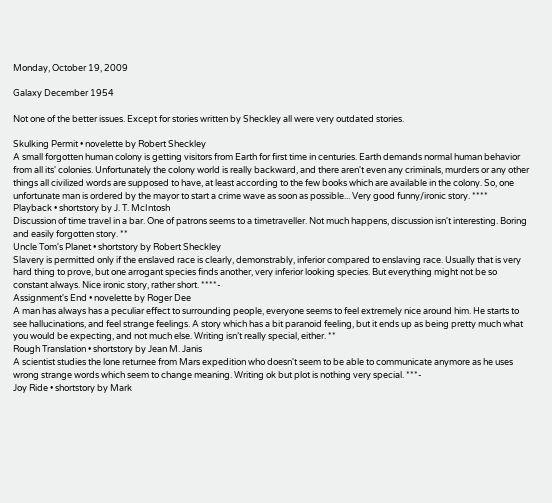Monday, October 19, 2009

Galaxy December 1954

Not one of the better issues. Except for stories written by Sheckley all were very outdated stories.

Skulking Permit • novelette by Robert Sheckley
A small forgotten human colony is getting visitors from Earth for first time in centuries. Earth demands normal human behavior from all its' colonies. Unfortunately the colony world is really backward, and there aren't even any criminals, murders or any other things all civilized words are supposed to have, at least according to the few books which are available in the colony. So, one unfortunate man is ordered by the mayor to start a crime wave as soon as possible... Very good funny/ironic story. ****
Playback • shortstory by J. T. McIntosh
Discussion of time travel in a bar. One of patrons seems to a timetraveller. Not much happens, discussion isn't interesting. Boring and easily forgotten story. **
Uncle Tom's Planet • shortstory by Robert Sheckley
Slavery is permitted only if the enslaved race is clearly, demonstrably, inferior compared to enslaving race. Usually that is very hard thing to prove, but one arrogant species finds another, very inferior looking species. But everything might not be so constant always. Nice ironic story, rather short. ****-
Assignment's End • novelette by Roger Dee
A man has always has a peculiar effect to surrounding people, everyone seems to feel extremely nice around him. He starts to see hallucinations, and feel strange feelings. A story which has a bit paranoid feeling, but it ends up as being pretty much what you would be expecting, and not much else. Writing isn’t really special, either. **
Rough Translation • shortstory by Jean M. Janis
A scientist studies the lone returnee from Mars expedition who doesn't seem to be able to communicate anymore as he uses wrong strange words which seem to change meaning. Writing ok but plot is nothing very special. ***-
Joy Ride • shortstory by Mark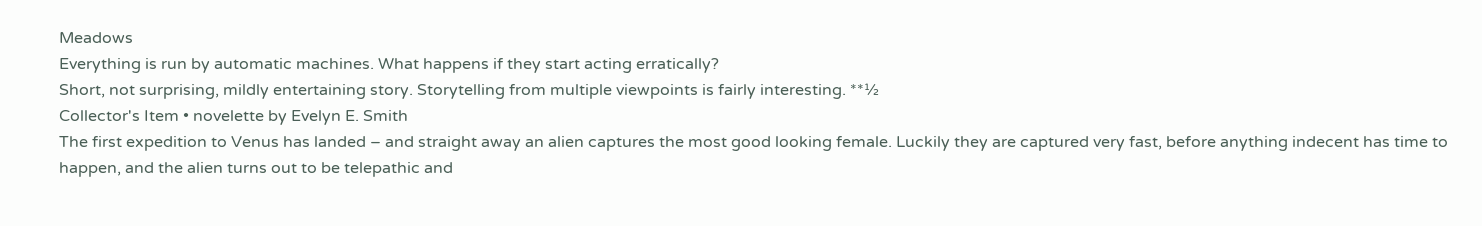Meadows
Everything is run by automatic machines. What happens if they start acting erratically?
Short, not surprising, mildly entertaining story. Storytelling from multiple viewpoints is fairly interesting. **½
Collector's Item • novelette by Evelyn E. Smith
The first expedition to Venus has landed – and straight away an alien captures the most good looking female. Luckily they are captured very fast, before anything indecent has time to happen, and the alien turns out to be telepathic and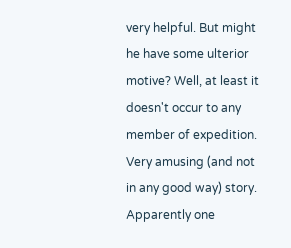very helpful. But might he have some ulterior motive? Well, at least it doesn't occur to any member of expedition.
Very amusing (and not in any good way) story. Apparently one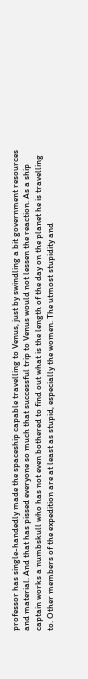professor has single-handedly made the spaceship capable travelling to Venus, just by swindling a bit government resources and material. And that has pissed everyone so much that successful trip to Venus would not lessen the reaction. As a ship captain works a numbskull who has not even bothered to find out what is the length of the day on the planet he is travelling to. Other members of the expedition are at least as stupid, especially the women. The utmost stupidity and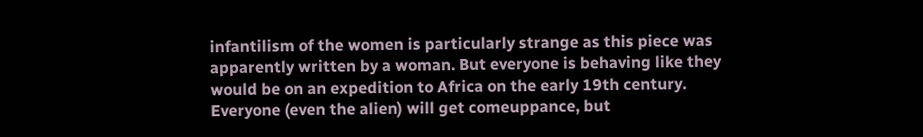infantilism of the women is particularly strange as this piece was apparently written by a woman. But everyone is behaving like they would be on an expedition to Africa on the early 19th century. Everyone (even the alien) will get comeuppance, but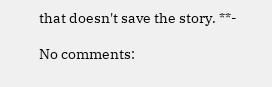that doesn't save the story. **-

No comments: